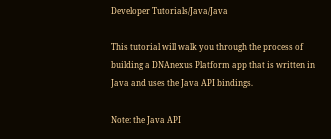Developer Tutorials/Java/Java

This tutorial will walk you through the process of building a DNAnexus Platform app that is written in Java and uses the Java API bindings.

Note: the Java API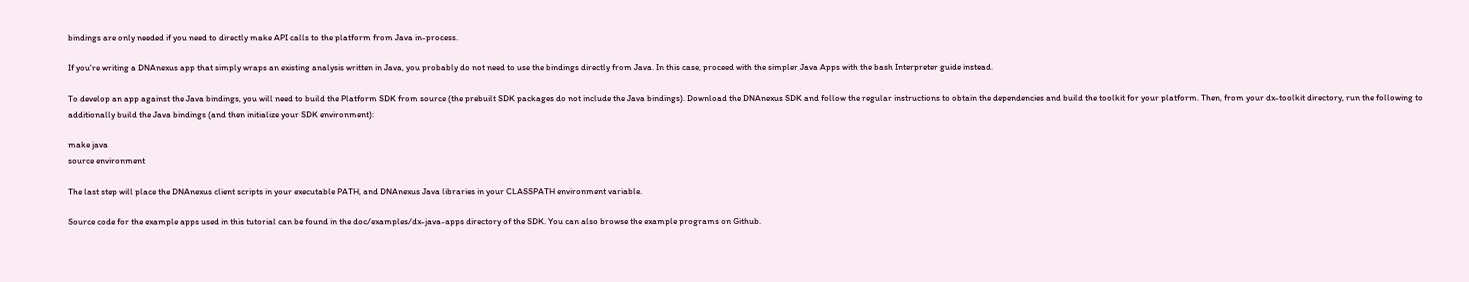bindings are only needed if you need to directly make API calls to the platform from Java in-process.

If you're writing a DNAnexus app that simply wraps an existing analysis written in Java, you probably do not need to use the bindings directly from Java. In this case, proceed with the simpler Java Apps with the bash Interpreter guide instead.

To develop an app against the Java bindings, you will need to build the Platform SDK from source (the prebuilt SDK packages do not include the Java bindings). Download the DNAnexus SDK and follow the regular instructions to obtain the dependencies and build the toolkit for your platform. Then, from your dx-toolkit directory, run the following to additionally build the Java bindings (and then initialize your SDK environment):

make java
source environment

The last step will place the DNAnexus client scripts in your executable PATH, and DNAnexus Java libraries in your CLASSPATH environment variable.

Source code for the example apps used in this tutorial can be found in the doc/examples/dx-java-apps directory of the SDK. You can also browse the example programs on Github.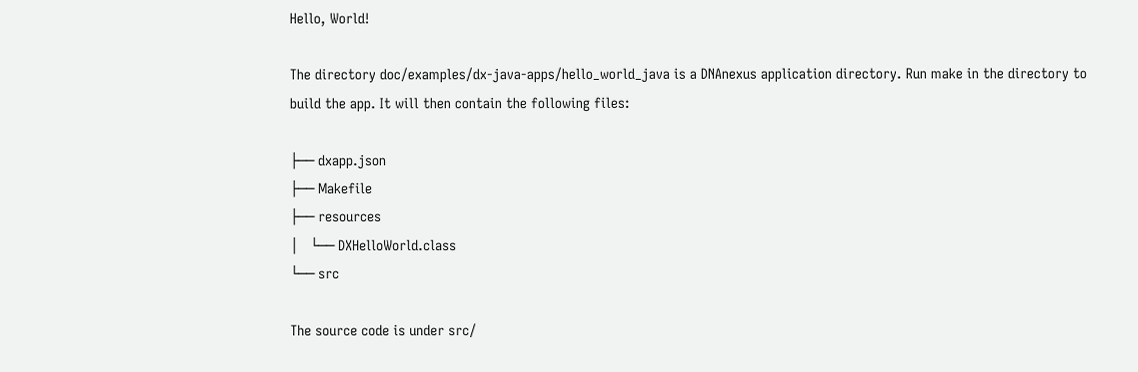Hello, World!

The directory doc/examples/dx-java-apps/hello_world_java is a DNAnexus application directory. Run make in the directory to build the app. It will then contain the following files:

├── dxapp.json
├── Makefile
├── resources
│   └── DXHelloWorld.class
└── src

The source code is under src/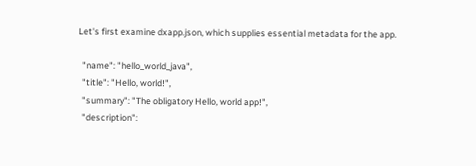Let's first examine dxapp.json, which supplies essential metadata for the app.

  "name": "hello_world_java",
  "title": "Hello, world!",
  "summary": "The obligatory Hello, world app!",
  "description":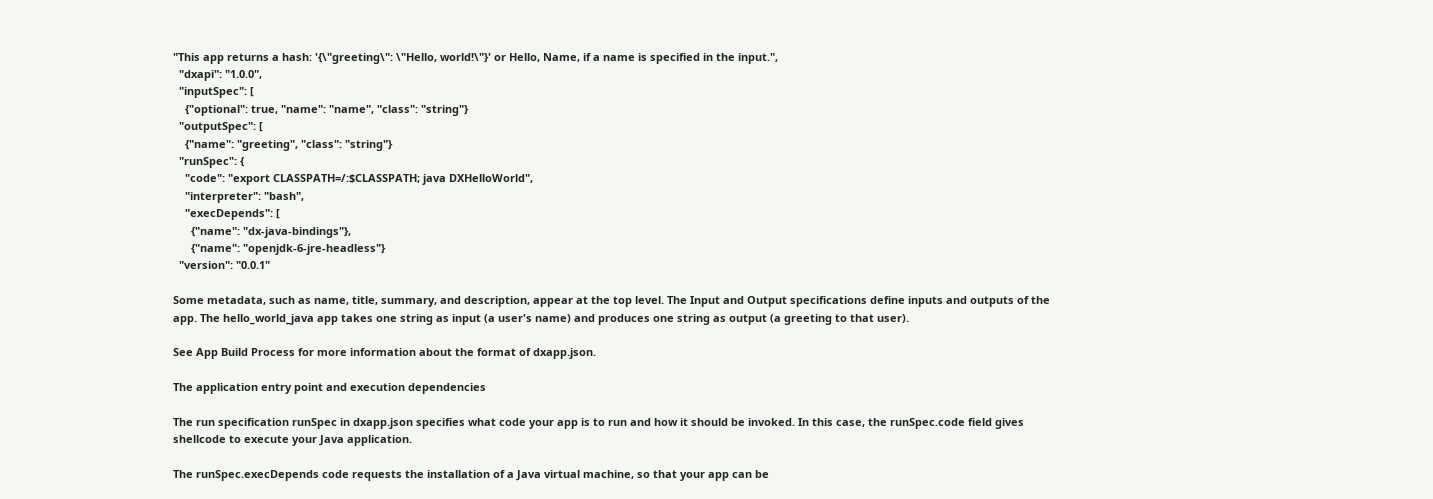"This app returns a hash: '{\"greeting\": \"Hello, world!\"}' or Hello, Name, if a name is specified in the input.",
  "dxapi": "1.0.0",
  "inputSpec": [
    {"optional": true, "name": "name", "class": "string"}
  "outputSpec": [
    {"name": "greeting", "class": "string"}
  "runSpec": {
    "code": "export CLASSPATH=/:$CLASSPATH; java DXHelloWorld",
    "interpreter": "bash",
    "execDepends": [
      {"name": "dx-java-bindings"},
      {"name": "openjdk-6-jre-headless"}
  "version": "0.0.1"

Some metadata, such as name, title, summary, and description, appear at the top level. The Input and Output specifications define inputs and outputs of the app. The hello_world_java app takes one string as input (a user's name) and produces one string as output (a greeting to that user).

See App Build Process for more information about the format of dxapp.json.

The application entry point and execution dependencies

The run specification runSpec in dxapp.json specifies what code your app is to run and how it should be invoked. In this case, the runSpec.code field gives shellcode to execute your Java application.

The runSpec.execDepends code requests the installation of a Java virtual machine, so that your app can be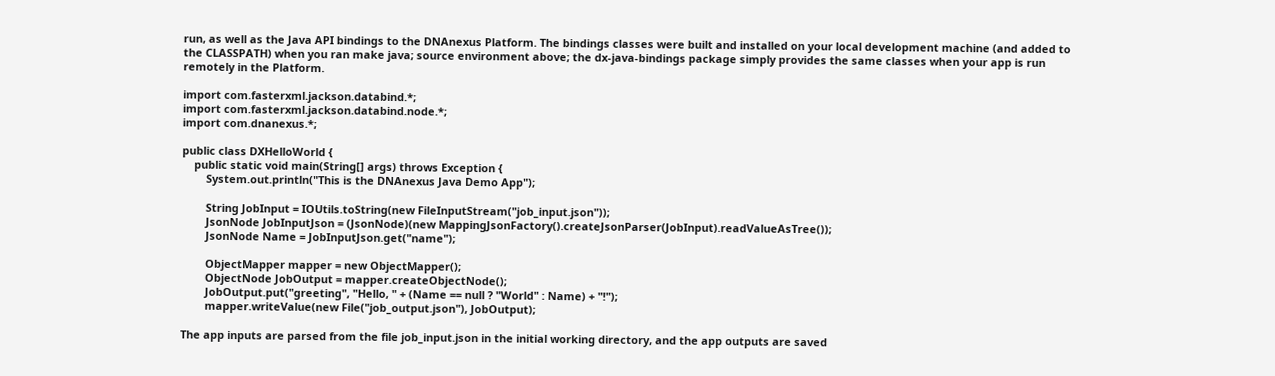run, as well as the Java API bindings to the DNAnexus Platform. The bindings classes were built and installed on your local development machine (and added to the CLASSPATH) when you ran make java; source environment above; the dx-java-bindings package simply provides the same classes when your app is run remotely in the Platform.

import com.fasterxml.jackson.databind.*;
import com.fasterxml.jackson.databind.node.*;
import com.dnanexus.*;

public class DXHelloWorld {
    public static void main(String[] args) throws Exception {
        System.out.println("This is the DNAnexus Java Demo App");

        String JobInput = IOUtils.toString(new FileInputStream("job_input.json"));
        JsonNode JobInputJson = (JsonNode)(new MappingJsonFactory().createJsonParser(JobInput).readValueAsTree());
        JsonNode Name = JobInputJson.get("name");

        ObjectMapper mapper = new ObjectMapper();
        ObjectNode JobOutput = mapper.createObjectNode();
        JobOutput.put("greeting", "Hello, " + (Name == null ? "World" : Name) + "!");
        mapper.writeValue(new File("job_output.json"), JobOutput);

The app inputs are parsed from the file job_input.json in the initial working directory, and the app outputs are saved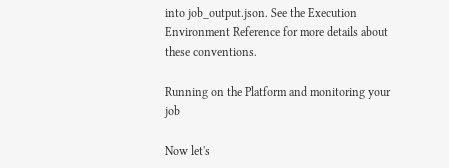into job_output.json. See the Execution Environment Reference for more details about these conventions.

Running on the Platform and monitoring your job

Now let's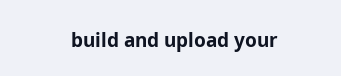build and upload your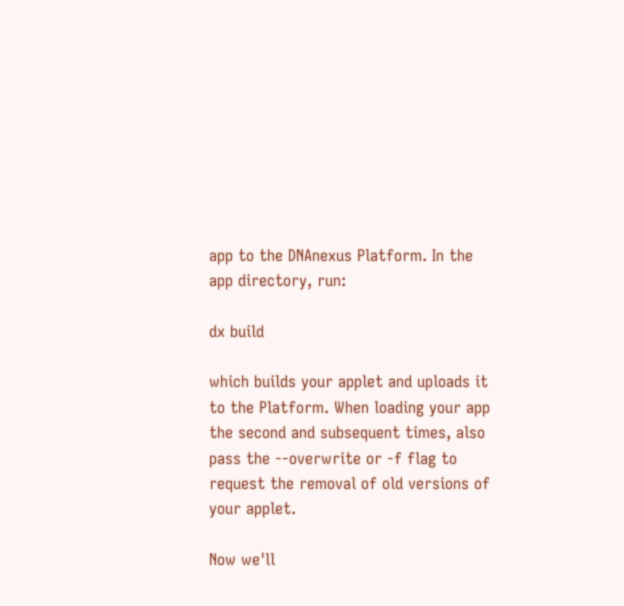app to the DNAnexus Platform. In the app directory, run:

dx build

which builds your applet and uploads it to the Platform. When loading your app the second and subsequent times, also pass the --overwrite or -f flag to request the removal of old versions of your applet.

Now we'll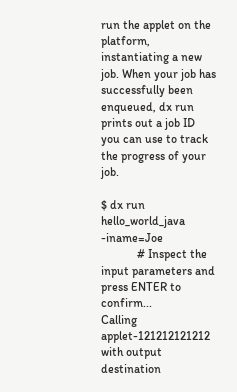run the applet on the platform, instantiating a new job. When your job has successfully been enqueued, dx run prints out a job ID you can use to track the progress of your job.

$ dx run hello_world_java -iname=Joe
            # Inspect the input parameters and press ENTER to confirm...
Calling applet-121212121212 with output destination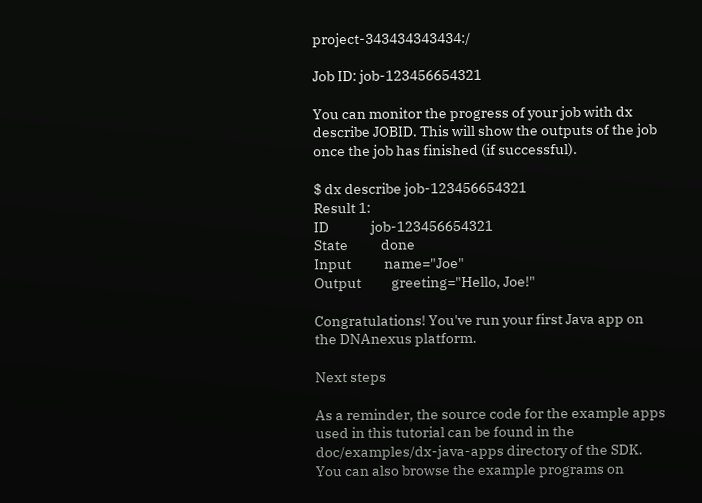project-343434343434:/

Job ID: job-123456654321

You can monitor the progress of your job with dx describe JOBID. This will show the outputs of the job once the job has finished (if successful).

$ dx describe job-123456654321
Result 1:
ID              job-123456654321
State           done
Input           name="Joe"
Output          greeting="Hello, Joe!"

Congratulations! You've run your first Java app on the DNAnexus platform.

Next steps

As a reminder, the source code for the example apps used in this tutorial can be found in the doc/examples/dx-java-apps directory of the SDK. You can also browse the example programs on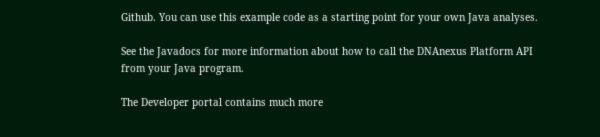Github. You can use this example code as a starting point for your own Java analyses.

See the Javadocs for more information about how to call the DNAnexus Platform API from your Java program.

The Developer portal contains much more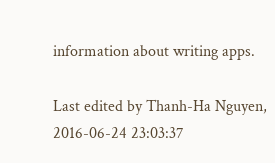information about writing apps.

Last edited by Thanh-Ha Nguyen, 2016-06-24 23:03:37